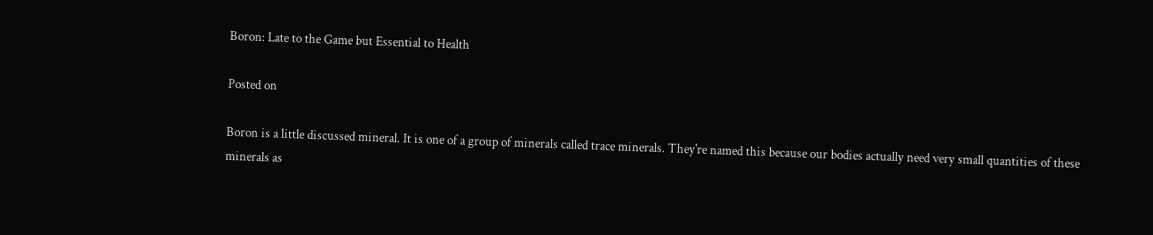Boron: Late to the Game but Essential to Health

Posted on

Boron is a little discussed mineral. It is one of a group of minerals called trace minerals. They're named this because our bodies actually need very small quantities of these minerals as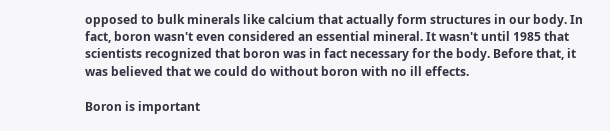opposed to bulk minerals like calcium that actually form structures in our body. In fact, boron wasn't even considered an essential mineral. It wasn't until 1985 that scientists recognized that boron was in fact necessary for the body. Before that, it was believed that we could do without boron with no ill effects.

Boron is important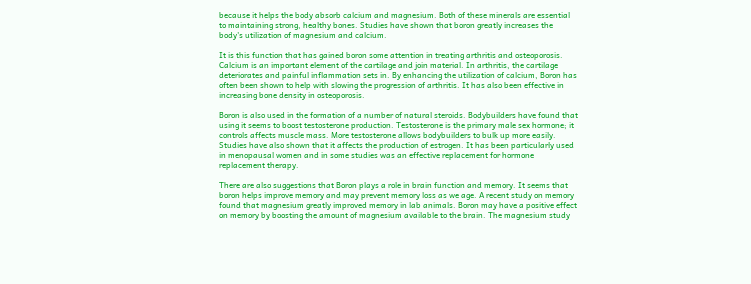because it helps the body absorb calcium and magnesium. Both of these minerals are essential to maintaining strong, healthy bones. Studies have shown that boron greatly increases the body's utilization of magnesium and calcium.

It is this function that has gained boron some attention in treating arthritis and osteoporosis. Calcium is an important element of the cartilage and join material. In arthritis, the cartilage deteriorates and painful inflammation sets in. By enhancing the utilization of calcium, Boron has often been shown to help with slowing the progression of arthritis. It has also been effective in increasing bone density in osteoporosis.

Boron is also used in the formation of a number of natural steroids. Bodybuilders have found that using it seems to boost testosterone production. Testosterone is the primary male sex hormone; it controls affects muscle mass. More testosterone allows bodybuilders to bulk up more easily. Studies have also shown that it affects the production of estrogen. It has been particularly used in menopausal women and in some studies was an effective replacement for hormone replacement therapy.

There are also suggestions that Boron plays a role in brain function and memory. It seems that boron helps improve memory and may prevent memory loss as we age. A recent study on memory found that magnesium greatly improved memory in lab animals. Boron may have a positive effect on memory by boosting the amount of magnesium available to the brain. The magnesium study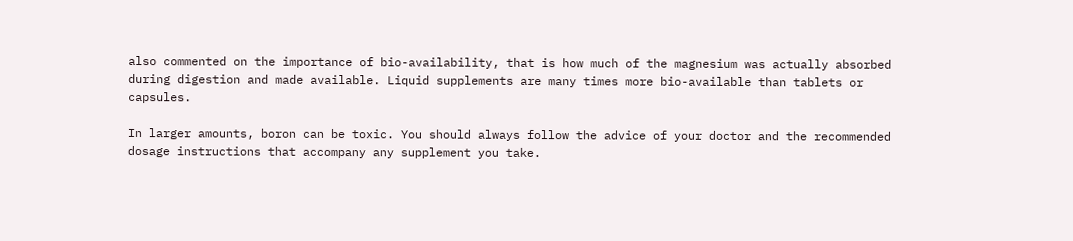also commented on the importance of bio-availability, that is how much of the magnesium was actually absorbed during digestion and made available. Liquid supplements are many times more bio-available than tablets or capsules.

In larger amounts, boron can be toxic. You should always follow the advice of your doctor and the recommended dosage instructions that accompany any supplement you take.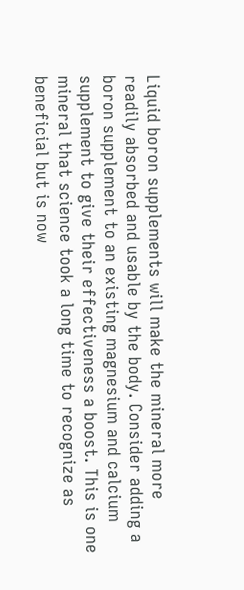Liquid boron supplements will make the mineral more readily absorbed and usable by the body. Consider adding a boron supplement to an existing magnesium and calcium supplement to give their effectiveness a boost. This is one mineral that science took a long time to recognize as beneficial but is now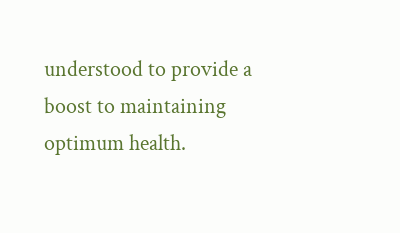understood to provide a boost to maintaining optimum health.